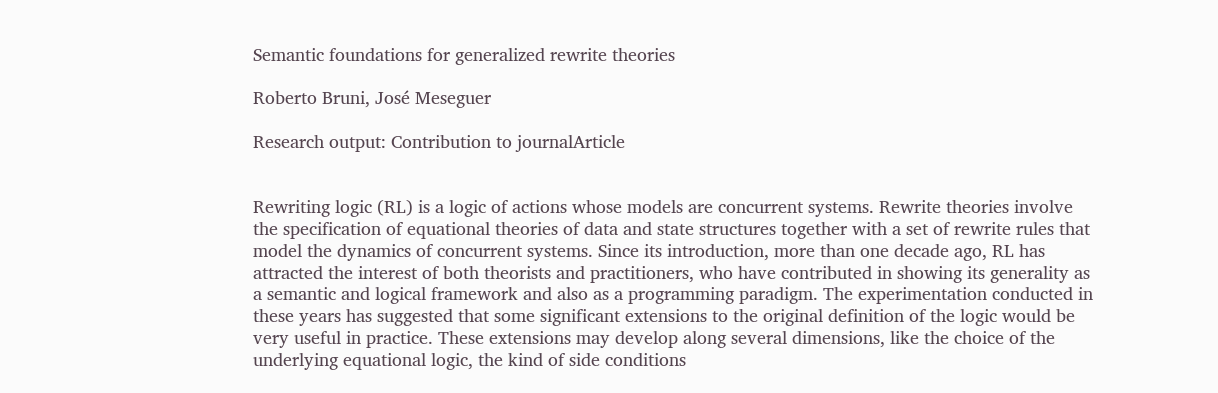Semantic foundations for generalized rewrite theories

Roberto Bruni, José Meseguer

Research output: Contribution to journalArticle


Rewriting logic (RL) is a logic of actions whose models are concurrent systems. Rewrite theories involve the specification of equational theories of data and state structures together with a set of rewrite rules that model the dynamics of concurrent systems. Since its introduction, more than one decade ago, RL has attracted the interest of both theorists and practitioners, who have contributed in showing its generality as a semantic and logical framework and also as a programming paradigm. The experimentation conducted in these years has suggested that some significant extensions to the original definition of the logic would be very useful in practice. These extensions may develop along several dimensions, like the choice of the underlying equational logic, the kind of side conditions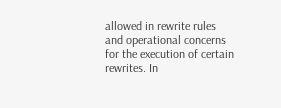allowed in rewrite rules and operational concerns for the execution of certain rewrites. In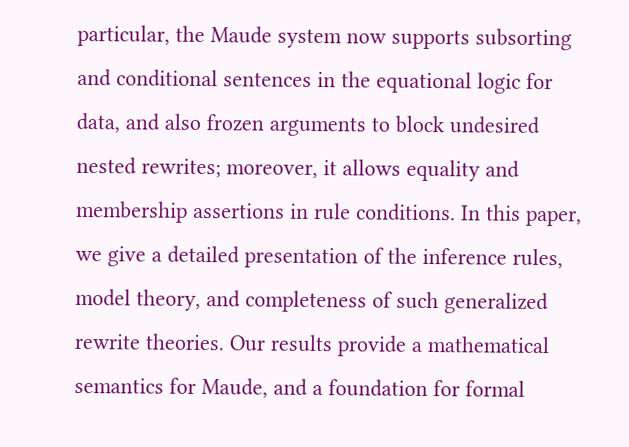particular, the Maude system now supports subsorting and conditional sentences in the equational logic for data, and also frozen arguments to block undesired nested rewrites; moreover, it allows equality and membership assertions in rule conditions. In this paper, we give a detailed presentation of the inference rules, model theory, and completeness of such generalized rewrite theories. Our results provide a mathematical semantics for Maude, and a foundation for formal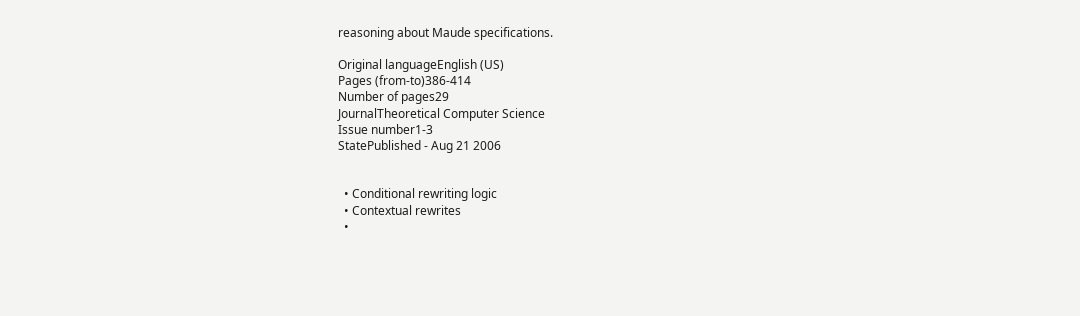reasoning about Maude specifications.

Original languageEnglish (US)
Pages (from-to)386-414
Number of pages29
JournalTheoretical Computer Science
Issue number1-3
StatePublished - Aug 21 2006


  • Conditional rewriting logic
  • Contextual rewrites
  •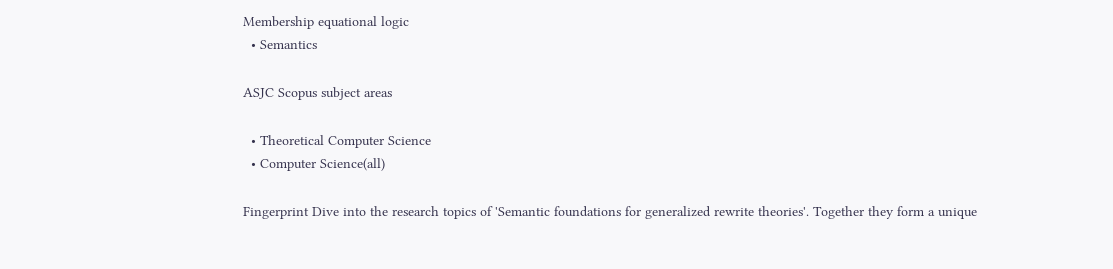Membership equational logic
  • Semantics

ASJC Scopus subject areas

  • Theoretical Computer Science
  • Computer Science(all)

Fingerprint Dive into the research topics of 'Semantic foundations for generalized rewrite theories'. Together they form a unique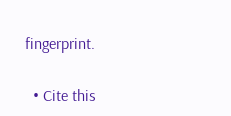fingerprint.

  • Cite this